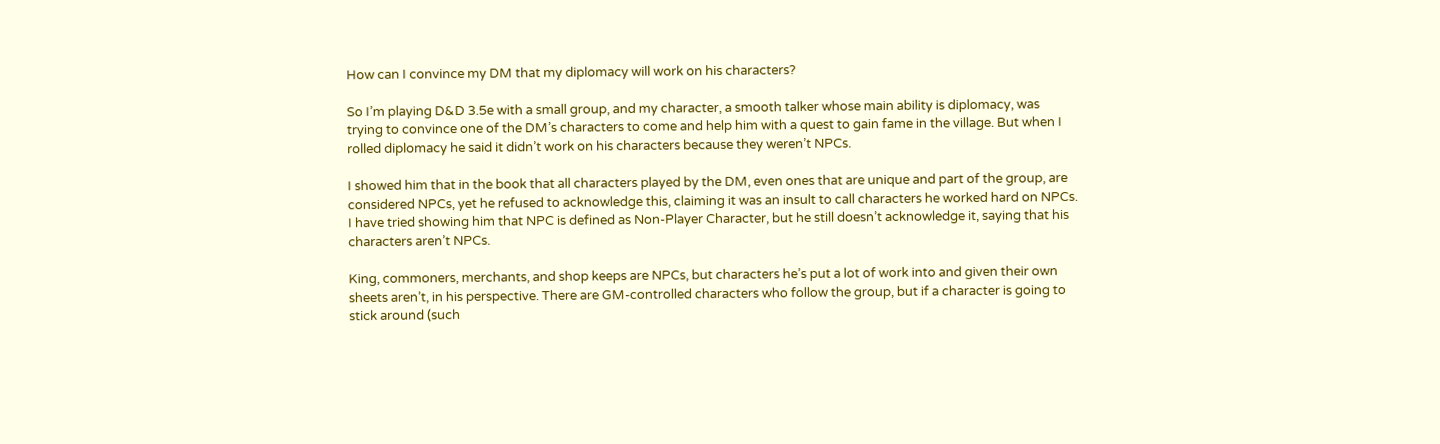How can I convince my DM that my diplomacy will work on his characters?

So I’m playing D&D 3.5e with a small group, and my character, a smooth talker whose main ability is diplomacy, was trying to convince one of the DM’s characters to come and help him with a quest to gain fame in the village. But when I rolled diplomacy he said it didn’t work on his characters because they weren’t NPCs.

I showed him that in the book that all characters played by the DM, even ones that are unique and part of the group, are considered NPCs, yet he refused to acknowledge this, claiming it was an insult to call characters he worked hard on NPCs. I have tried showing him that NPC is defined as Non-Player Character, but he still doesn’t acknowledge it, saying that his characters aren’t NPCs.

King, commoners, merchants, and shop keeps are NPCs, but characters he’s put a lot of work into and given their own sheets aren’t, in his perspective. There are GM-controlled characters who follow the group, but if a character is going to stick around (such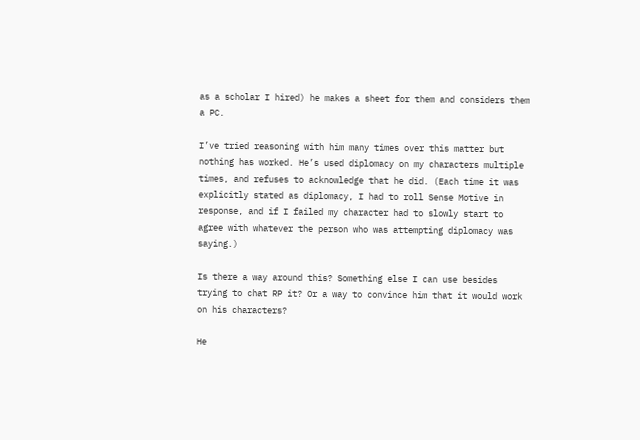as a scholar I hired) he makes a sheet for them and considers them a PC.

I’ve tried reasoning with him many times over this matter but nothing has worked. He’s used diplomacy on my characters multiple times, and refuses to acknowledge that he did. (Each time it was explicitly stated as diplomacy, I had to roll Sense Motive in response, and if I failed my character had to slowly start to agree with whatever the person who was attempting diplomacy was saying.)

Is there a way around this? Something else I can use besides trying to chat RP it? Or a way to convince him that it would work on his characters?

He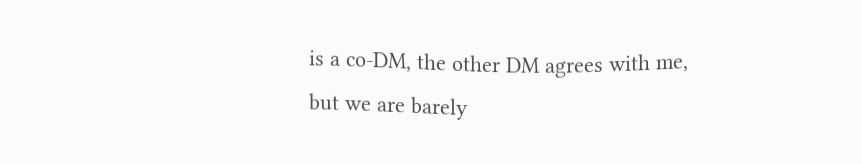is a co-DM, the other DM agrees with me, but we are barely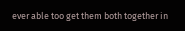ever able too get them both together in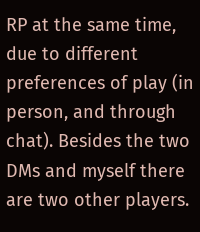RP at the same time, due to different preferences of play (in person, and through chat). Besides the two DMs and myself there are two other players.